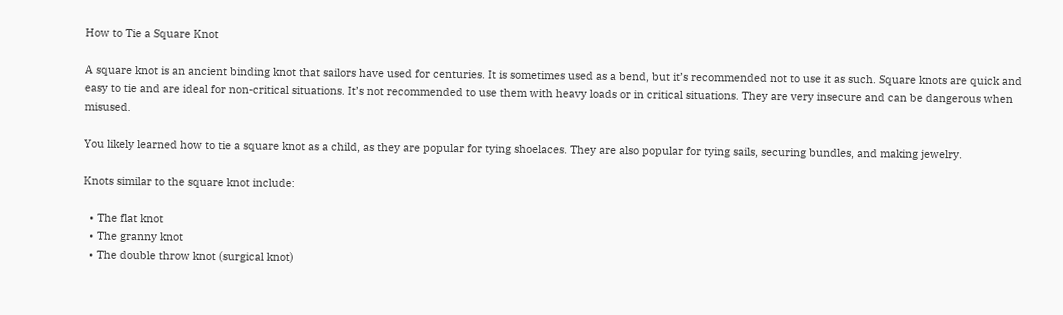How to Tie a Square Knot

A square knot is an ancient binding knot that sailors have used for centuries. It is sometimes used as a bend, but it’s recommended not to use it as such. Square knots are quick and easy to tie and are ideal for non-critical situations. It’s not recommended to use them with heavy loads or in critical situations. They are very insecure and can be dangerous when misused.

You likely learned how to tie a square knot as a child, as they are popular for tying shoelaces. They are also popular for tying sails, securing bundles, and making jewelry.

Knots similar to the square knot include:

  • The flat knot
  • The granny knot
  • The double throw knot (surgical knot)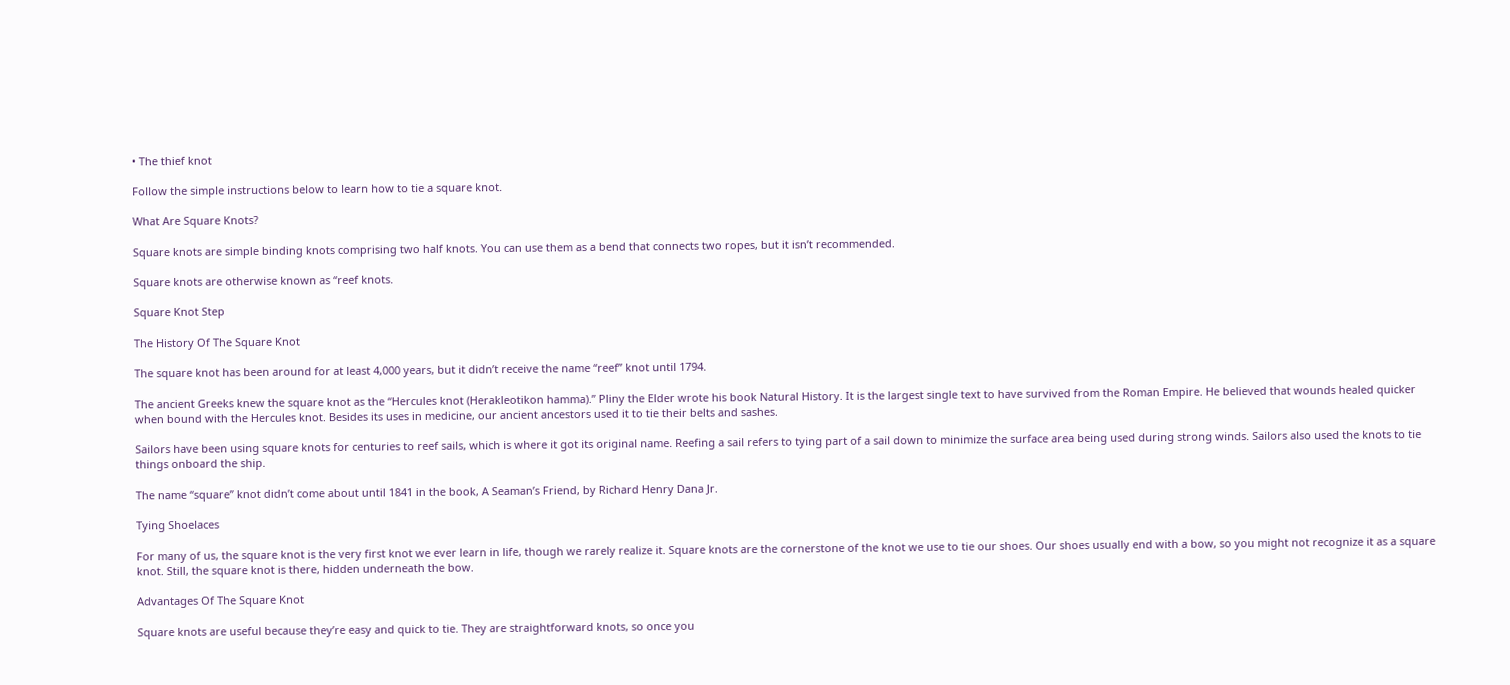• The thief knot

Follow the simple instructions below to learn how to tie a square knot.

What Are Square Knots?

Square knots are simple binding knots comprising two half knots. You can use them as a bend that connects two ropes, but it isn’t recommended.

Square knots are otherwise known as “reef knots.

Square Knot Step

The History Of The Square Knot

The square knot has been around for at least 4,000 years, but it didn’t receive the name “reef” knot until 1794.

The ancient Greeks knew the square knot as the “Hercules knot (Herakleotikon hamma).” Pliny the Elder wrote his book Natural History. It is the largest single text to have survived from the Roman Empire. He believed that wounds healed quicker when bound with the Hercules knot. Besides its uses in medicine, our ancient ancestors used it to tie their belts and sashes.

Sailors have been using square knots for centuries to reef sails, which is where it got its original name. Reefing a sail refers to tying part of a sail down to minimize the surface area being used during strong winds. Sailors also used the knots to tie things onboard the ship.

The name “square” knot didn’t come about until 1841 in the book, A Seaman’s Friend, by Richard Henry Dana Jr.

Tying Shoelaces

For many of us, the square knot is the very first knot we ever learn in life, though we rarely realize it. Square knots are the cornerstone of the knot we use to tie our shoes. Our shoes usually end with a bow, so you might not recognize it as a square knot. Still, the square knot is there, hidden underneath the bow.

Advantages Of The Square Knot

Square knots are useful because they’re easy and quick to tie. They are straightforward knots, so once you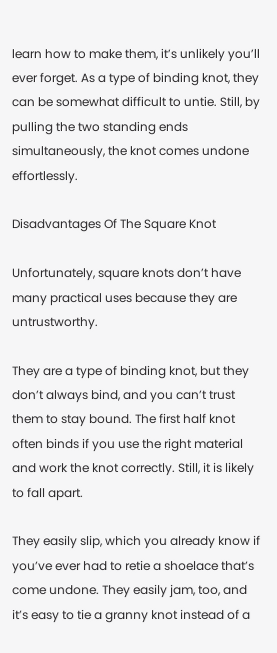learn how to make them, it’s unlikely you’ll ever forget. As a type of binding knot, they can be somewhat difficult to untie. Still, by pulling the two standing ends simultaneously, the knot comes undone effortlessly.

Disadvantages Of The Square Knot

Unfortunately, square knots don’t have many practical uses because they are untrustworthy.

They are a type of binding knot, but they don’t always bind, and you can’t trust them to stay bound. The first half knot often binds if you use the right material and work the knot correctly. Still, it is likely to fall apart.

They easily slip, which you already know if you’ve ever had to retie a shoelace that’s come undone. They easily jam, too, and it’s easy to tie a granny knot instead of a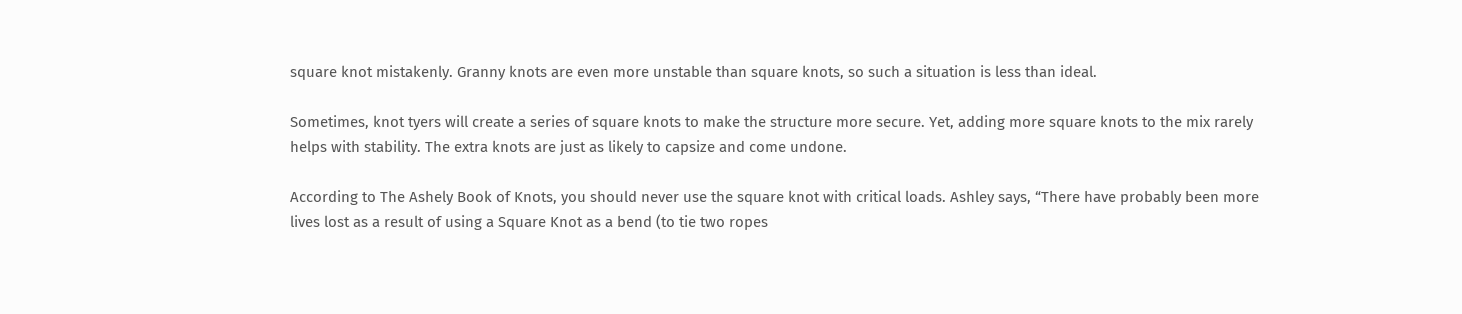square knot mistakenly. Granny knots are even more unstable than square knots, so such a situation is less than ideal.

Sometimes, knot tyers will create a series of square knots to make the structure more secure. Yet, adding more square knots to the mix rarely helps with stability. The extra knots are just as likely to capsize and come undone.

According to The Ashely Book of Knots, you should never use the square knot with critical loads. Ashley says, “There have probably been more lives lost as a result of using a Square Knot as a bend (to tie two ropes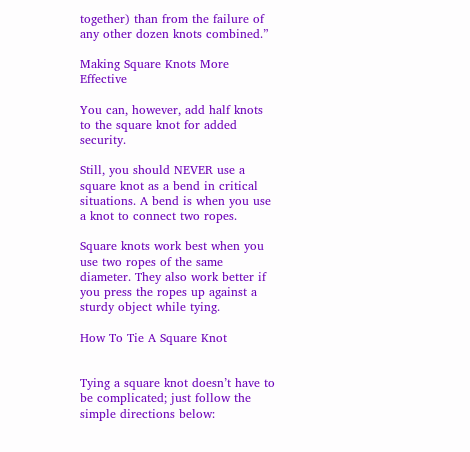together) than from the failure of any other dozen knots combined.”

Making Square Knots More Effective

You can, however, add half knots to the square knot for added security.

Still, you should NEVER use a square knot as a bend in critical situations. A bend is when you use a knot to connect two ropes.

Square knots work best when you use two ropes of the same diameter. They also work better if you press the ropes up against a sturdy object while tying.

How To Tie A Square Knot


Tying a square knot doesn’t have to be complicated; just follow the simple directions below: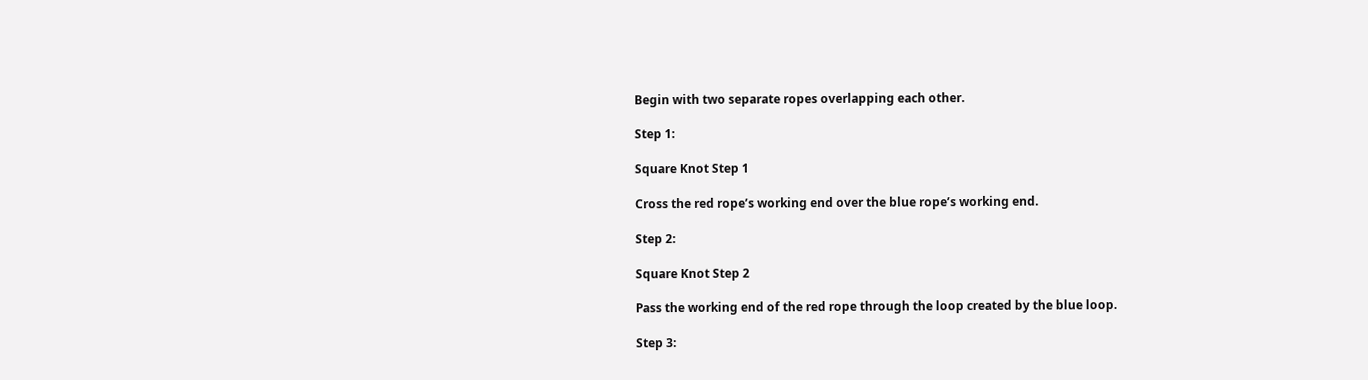Begin with two separate ropes overlapping each other.

Step 1:

Square Knot Step 1

Cross the red rope’s working end over the blue rope’s working end.

Step 2:

Square Knot Step 2

Pass the working end of the red rope through the loop created by the blue loop.

Step 3: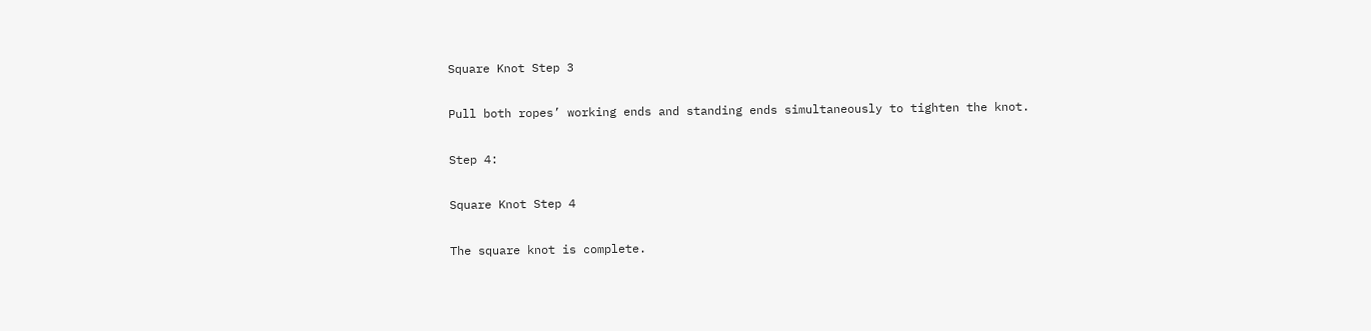Square Knot Step 3

Pull both ropes’ working ends and standing ends simultaneously to tighten the knot.

Step 4:

Square Knot Step 4

The square knot is complete.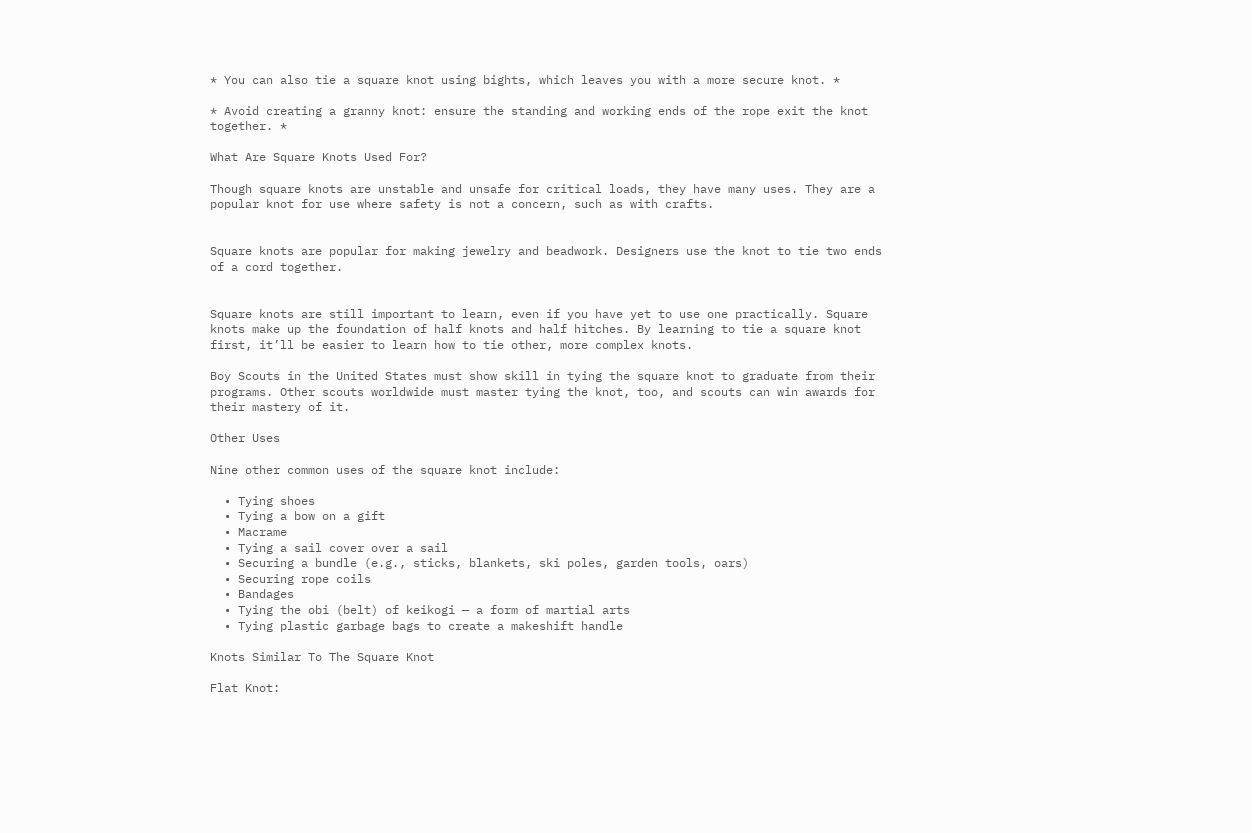* You can also tie a square knot using bights, which leaves you with a more secure knot. *

* Avoid creating a granny knot: ensure the standing and working ends of the rope exit the knot together. *

What Are Square Knots Used For?

Though square knots are unstable and unsafe for critical loads, they have many uses. They are a popular knot for use where safety is not a concern, such as with crafts.


Square knots are popular for making jewelry and beadwork. Designers use the knot to tie two ends of a cord together.


Square knots are still important to learn, even if you have yet to use one practically. Square knots make up the foundation of half knots and half hitches. By learning to tie a square knot first, it’ll be easier to learn how to tie other, more complex knots.

Boy Scouts in the United States must show skill in tying the square knot to graduate from their programs. Other scouts worldwide must master tying the knot, too, and scouts can win awards for their mastery of it.

Other Uses

Nine other common uses of the square knot include:

  • Tying shoes
  • Tying a bow on a gift
  • Macrame
  • Tying a sail cover over a sail
  • Securing a bundle (e.g., sticks, blankets, ski poles, garden tools, oars)
  • Securing rope coils
  • Bandages
  • Tying the obi (belt) of keikogi — a form of martial arts
  • Tying plastic garbage bags to create a makeshift handle

Knots Similar To The Square Knot

Flat Knot: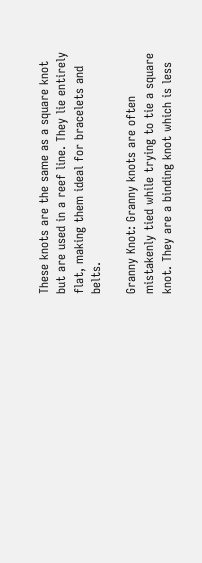These knots are the same as a square knot but are used in a reef line. They lie entirely flat, making them ideal for bracelets and belts.

Granny Knot: Granny knots are often mistakenly tied while trying to tie a square knot. They are a binding knot which is less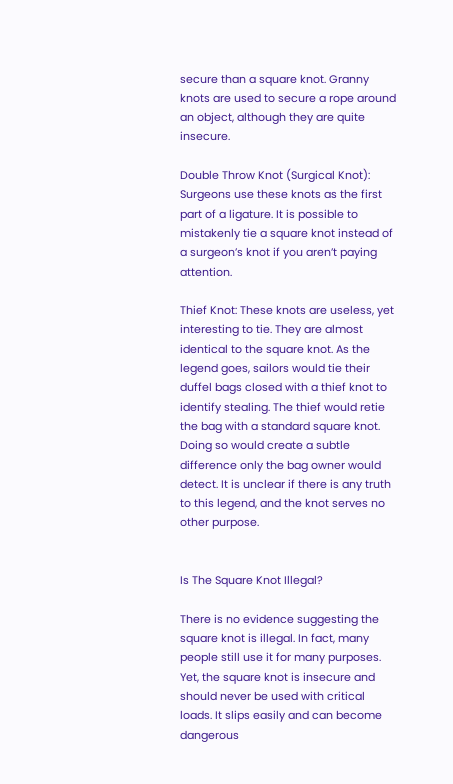secure than a square knot. Granny knots are used to secure a rope around an object, although they are quite insecure.

Double Throw Knot (Surgical Knot): Surgeons use these knots as the first part of a ligature. It is possible to mistakenly tie a square knot instead of a surgeon’s knot if you aren’t paying attention.

Thief Knot: These knots are useless, yet interesting to tie. They are almost identical to the square knot. As the legend goes, sailors would tie their duffel bags closed with a thief knot to identify stealing. The thief would retie the bag with a standard square knot. Doing so would create a subtle difference only the bag owner would detect. It is unclear if there is any truth to this legend, and the knot serves no other purpose.


Is The Square Knot Illegal?

There is no evidence suggesting the square knot is illegal. In fact, many people still use it for many purposes. Yet, the square knot is insecure and should never be used with critical loads. It slips easily and can become dangerous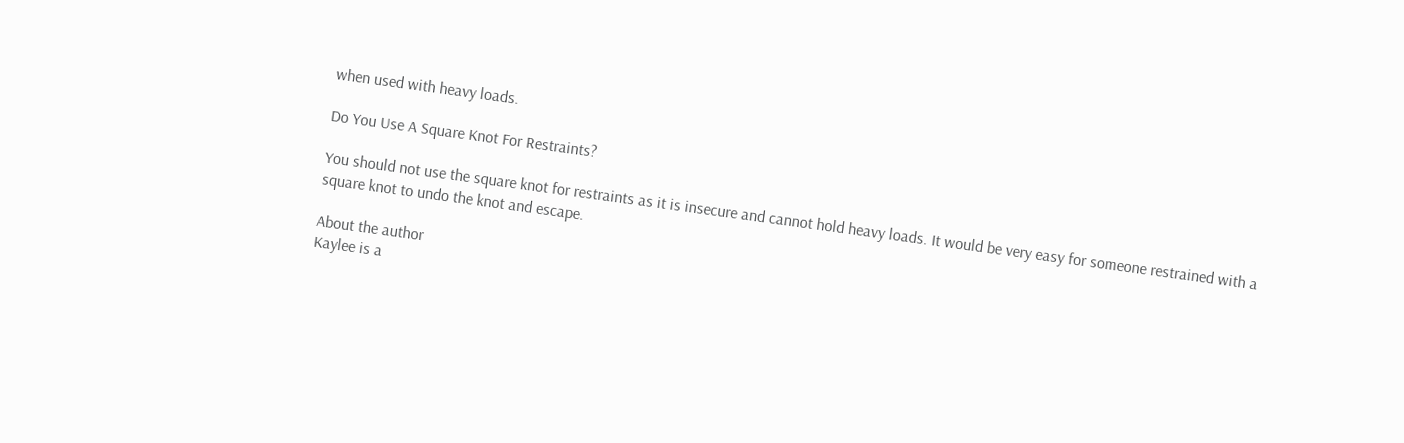when used with heavy loads.

Do You Use A Square Knot For Restraints?

You should not use the square knot for restraints as it is insecure and cannot hold heavy loads. It would be very easy for someone restrained with a square knot to undo the knot and escape.

About the author
Kaylee is a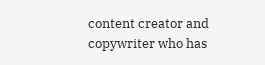content creator and copywriter who has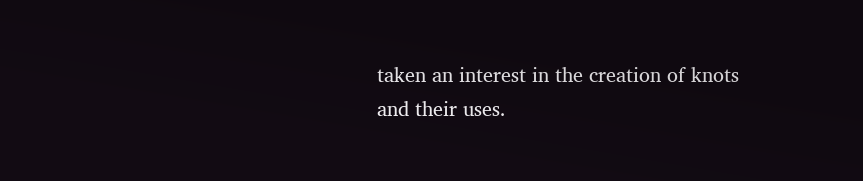taken an interest in the creation of knots and their uses.